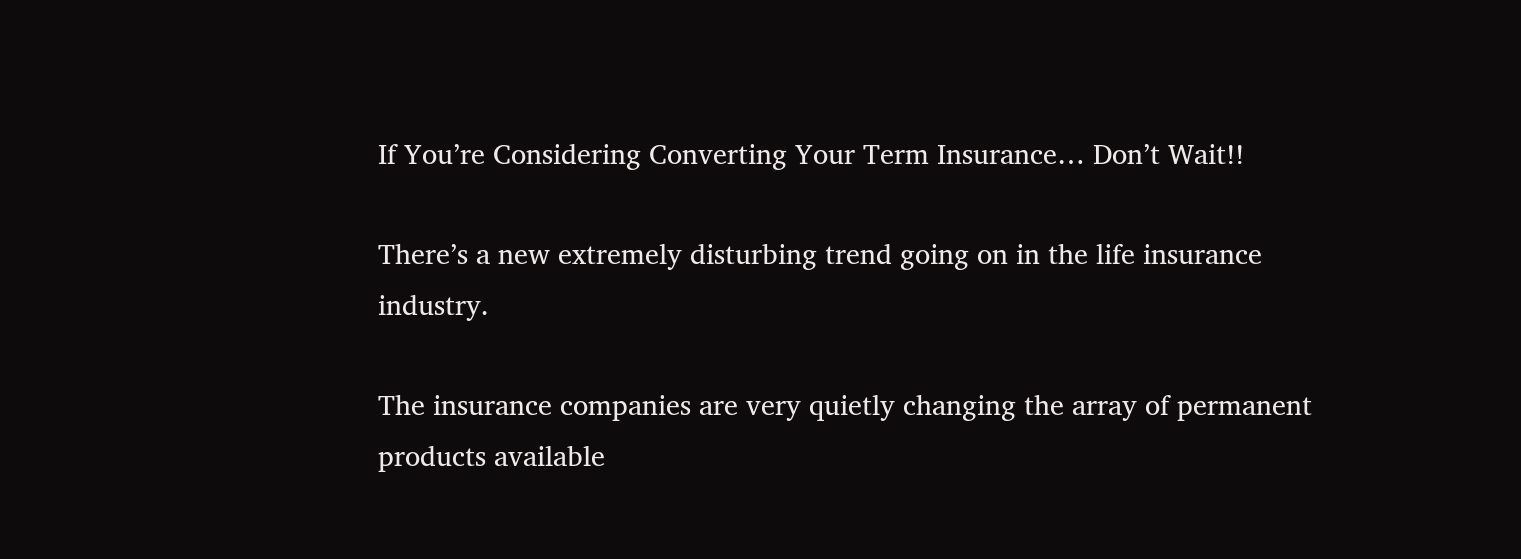If You’re Considering Converting Your Term Insurance… Don’t Wait!!

There’s a new extremely disturbing trend going on in the life insurance industry.

The insurance companies are very quietly changing the array of permanent products available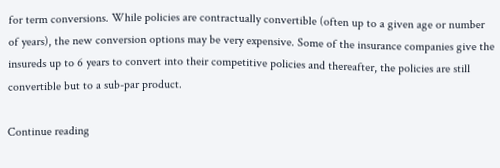for term conversions. While policies are contractually convertible (often up to a given age or number of years), the new conversion options may be very expensive. Some of the insurance companies give the insureds up to 6 years to convert into their competitive policies and thereafter, the policies are still convertible but to a sub-par product.

Continue reading